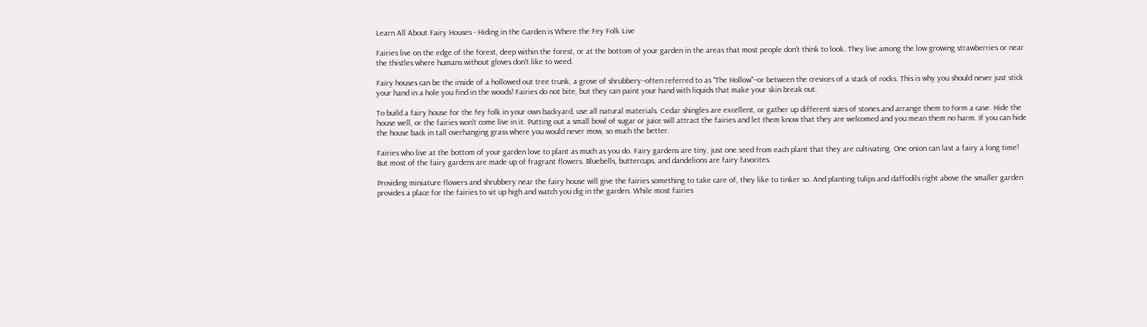Learn All About Fairy Houses - Hiding in the Garden is Where the Fey Folk Live

Fairies live on the edge of the forest, deep within the forest, or at the bottom of your garden in the areas that most people don't think to look. They live among the low growing strawberries or near the thistles where humans without gloves don't like to weed.

Fairy houses can be the inside of a hollowed out tree trunk, a grove of shrubbery--often referred to as "The Hollow"--or between the crevices of a stack of rocks. This is why you should never just stick your hand in a hole you find in the woods! Fairies do not bite, but they can paint your hand with liquids that make your skin break out.

To build a fairy house for the fey folk in your own backyard, use all natural materials. Cedar shingles are excellent, or gather up different sizes of stones and arrange them to form a cave. Hide the house well, or the fairies won't come live in it. Putting out a small bowl of sugar or juice will attract the fairies and let them know that they are welcomed and you mean them no harm. If you can hide the house back in tall overhanging grass where you would never mow, so much the better.

Fairies who live at the bottom of your garden love to plant as much as you do. Fairy gardens are tiny, just one seed from each plant that they are cultivating. One onion can last a fairy a long time! But most of the fairy gardens are made up of fragrant flowers. Bluebells, buttercups, and dandelions are fairy favorites.

Providing miniature flowers and shrubbery near the fairy house will give the fairies something to take care of, they like to tinker so. And planting tulips and daffodils right above the smaller garden provides a place for the fairies to sit up high and watch you dig in the garden. While most fairies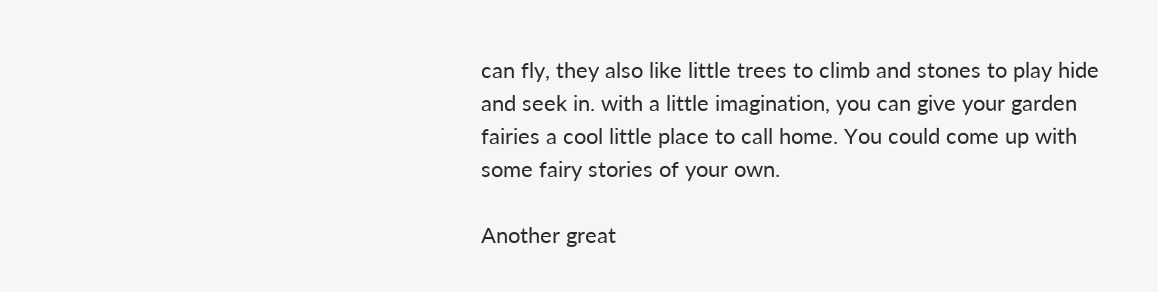can fly, they also like little trees to climb and stones to play hide and seek in. with a little imagination, you can give your garden fairies a cool little place to call home. You could come up with some fairy stories of your own.

Another great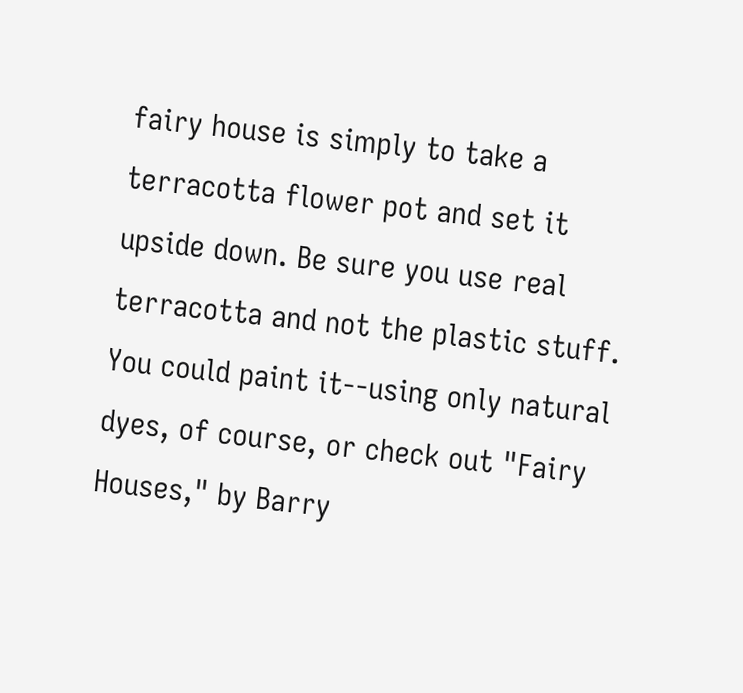fairy house is simply to take a terracotta flower pot and set it upside down. Be sure you use real terracotta and not the plastic stuff. You could paint it--using only natural dyes, of course, or check out "Fairy Houses," by Barry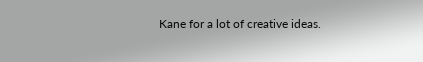Kane for a lot of creative ideas.